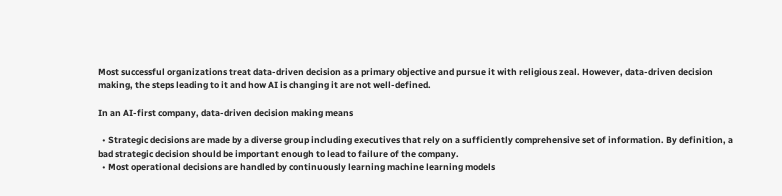Most successful organizations treat data-driven decision as a primary objective and pursue it with religious zeal. However, data-driven decision making, the steps leading to it and how AI is changing it are not well-defined.

In an AI-first company, data-driven decision making means

  • Strategic decisions are made by a diverse group including executives that rely on a sufficiently comprehensive set of information. By definition, a bad strategic decision should be important enough to lead to failure of the company.
  • Most operational decisions are handled by continuously learning machine learning models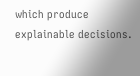which produce explainable decisions.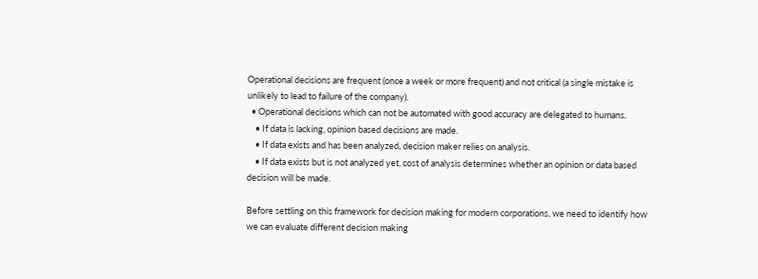Operational decisions are frequent (once a week or more frequent) and not critical (a single mistake is unlikely to lead to failure of the company).
  • Operational decisions which can not be automated with good accuracy are delegated to humans.
    • If data is lacking, opinion based decisions are made.
    • If data exists and has been analyzed, decision maker relies on analysis.
    • If data exists but is not analyzed yet, cost of analysis determines whether an opinion or data based decision will be made.

Before settling on this framework for decision making for modern corporations, we need to identify how we can evaluate different decision making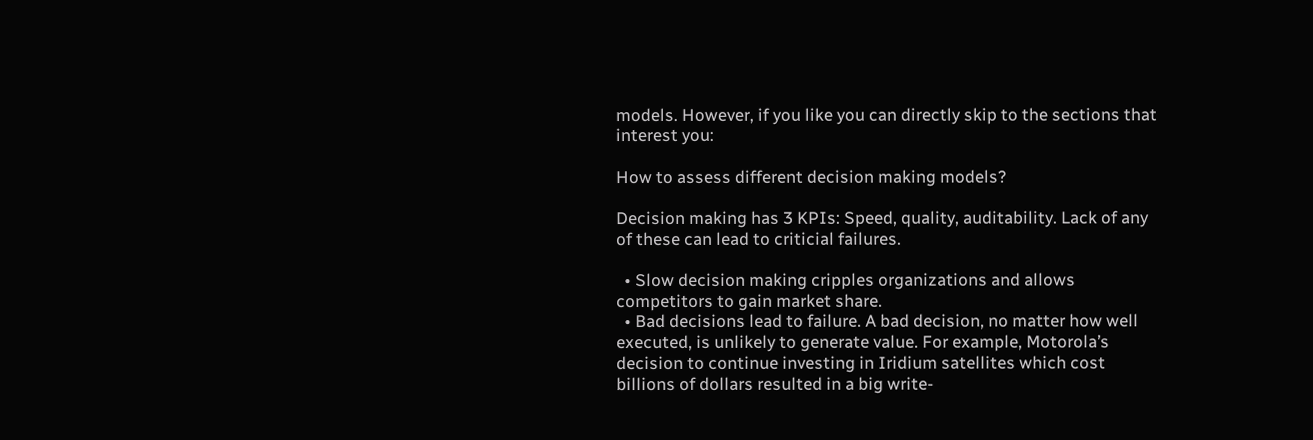models. However, if you like you can directly skip to the sections that interest you:

How to assess different decision making models?

Decision making has 3 KPIs: Speed, quality, auditability. Lack of any of these can lead to criticial failures.

  • Slow decision making cripples organizations and allows competitors to gain market share.
  • Bad decisions lead to failure. A bad decision, no matter how well executed, is unlikely to generate value. For example, Motorola’s decision to continue investing in Iridium satellites which cost billions of dollars resulted in a big write-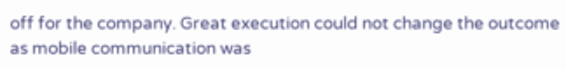off for the company. Great execution could not change the outcome as mobile communication was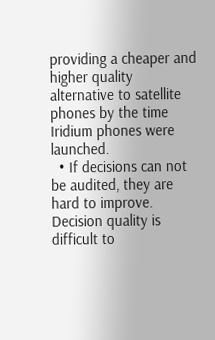providing a cheaper and higher quality alternative to satellite phones by the time Iridium phones were launched.
  • If decisions can not be audited, they are hard to improve. Decision quality is difficult to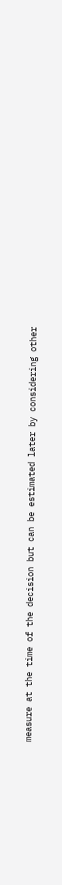measure at the time of the decision but can be estimated later by considering other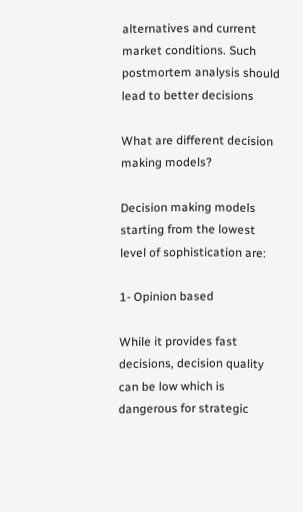alternatives and current market conditions. Such postmortem analysis should lead to better decisions

What are different decision making models?

Decision making models starting from the lowest level of sophistication are:

1- Opinion based

While it provides fast decisions, decision quality can be low which is dangerous for strategic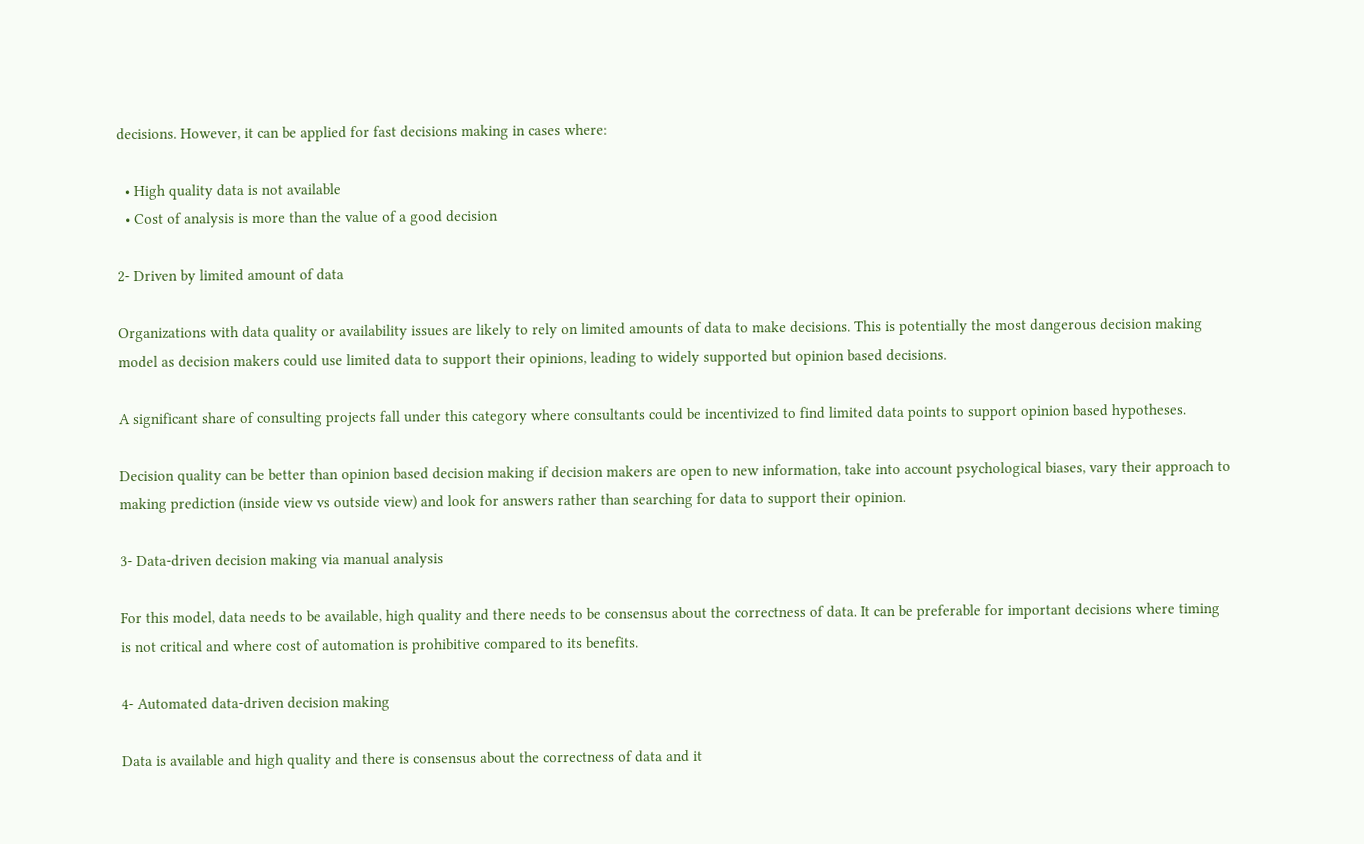decisions. However, it can be applied for fast decisions making in cases where:

  • High quality data is not available
  • Cost of analysis is more than the value of a good decision

2- Driven by limited amount of data

Organizations with data quality or availability issues are likely to rely on limited amounts of data to make decisions. This is potentially the most dangerous decision making model as decision makers could use limited data to support their opinions, leading to widely supported but opinion based decisions.

A significant share of consulting projects fall under this category where consultants could be incentivized to find limited data points to support opinion based hypotheses.

Decision quality can be better than opinion based decision making if decision makers are open to new information, take into account psychological biases, vary their approach to making prediction (inside view vs outside view) and look for answers rather than searching for data to support their opinion.

3- Data-driven decision making via manual analysis

For this model, data needs to be available, high quality and there needs to be consensus about the correctness of data. It can be preferable for important decisions where timing is not critical and where cost of automation is prohibitive compared to its benefits.

4- Automated data-driven decision making

Data is available and high quality and there is consensus about the correctness of data and it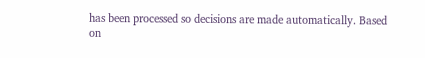has been processed so decisions are made automatically. Based on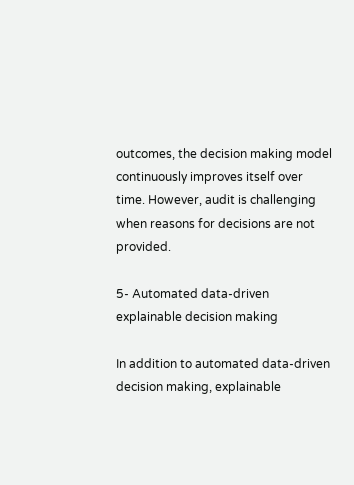outcomes, the decision making model continuously improves itself over time. However, audit is challenging when reasons for decisions are not provided.

5- Automated data-driven explainable decision making

In addition to automated data-driven decision making, explainable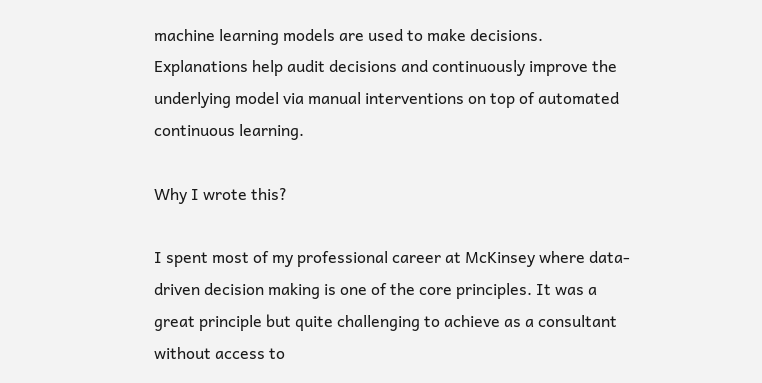machine learning models are used to make decisions. Explanations help audit decisions and continuously improve the underlying model via manual interventions on top of automated continuous learning.

Why I wrote this?

I spent most of my professional career at McKinsey where data-driven decision making is one of the core principles. It was a great principle but quite challenging to achieve as a consultant without access to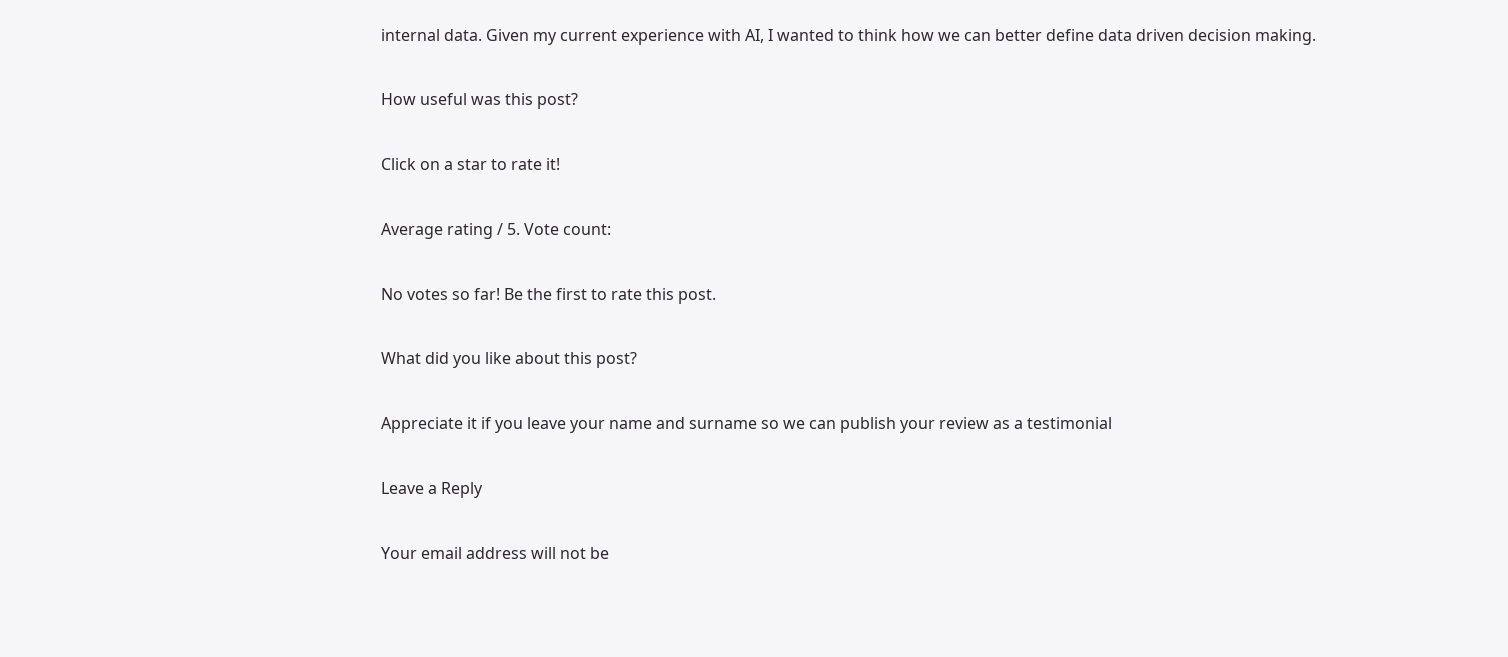internal data. Given my current experience with AI, I wanted to think how we can better define data driven decision making.

How useful was this post?

Click on a star to rate it!

Average rating / 5. Vote count:

No votes so far! Be the first to rate this post.

What did you like about this post?

Appreciate it if you leave your name and surname so we can publish your review as a testimonial

Leave a Reply

Your email address will not be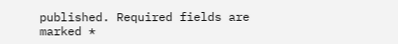published. Required fields are marked *